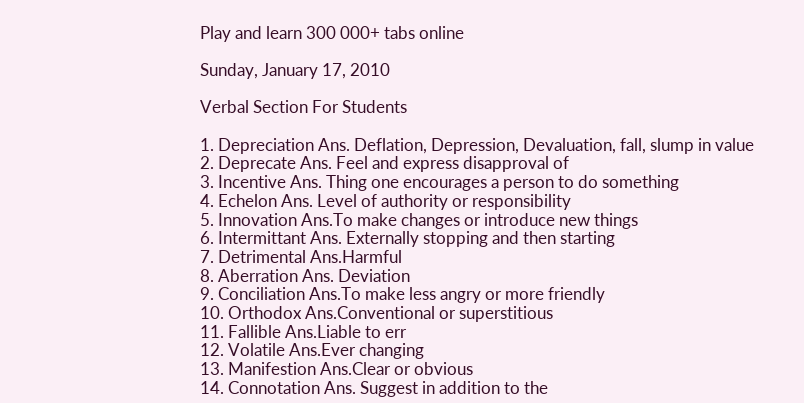Play and learn 300 000+ tabs online

Sunday, January 17, 2010

Verbal Section For Students

1. Depreciation Ans. Deflation, Depression, Devaluation, fall, slump in value
2. Deprecate Ans. Feel and express disapproval of
3. Incentive Ans. Thing one encourages a person to do something
4. Echelon Ans. Level of authority or responsibility
5. Innovation Ans.To make changes or introduce new things
6. Intermittant Ans. Externally stopping and then starting
7. Detrimental Ans.Harmful
8. Aberration Ans. Deviation
9. Conciliation Ans.To make less angry or more friendly
10. Orthodox Ans.Conventional or superstitious
11. Fallible Ans.Liable to err
12. Volatile Ans.Ever changing
13. Manifestion Ans.Clear or obvious
14. Connotation Ans. Suggest in addition to the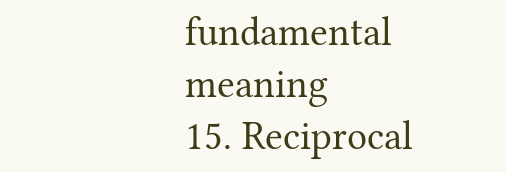fundamental meaning
15. Reciprocal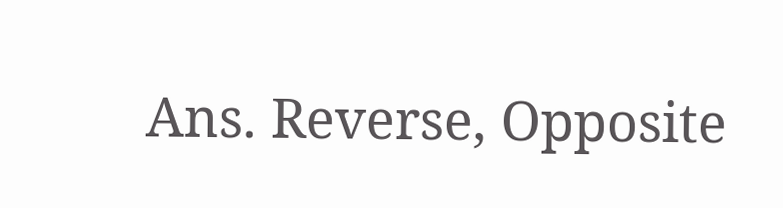Ans. Reverse, Opposite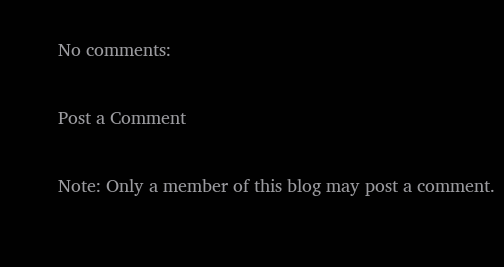No comments:

Post a Comment

Note: Only a member of this blog may post a comment.